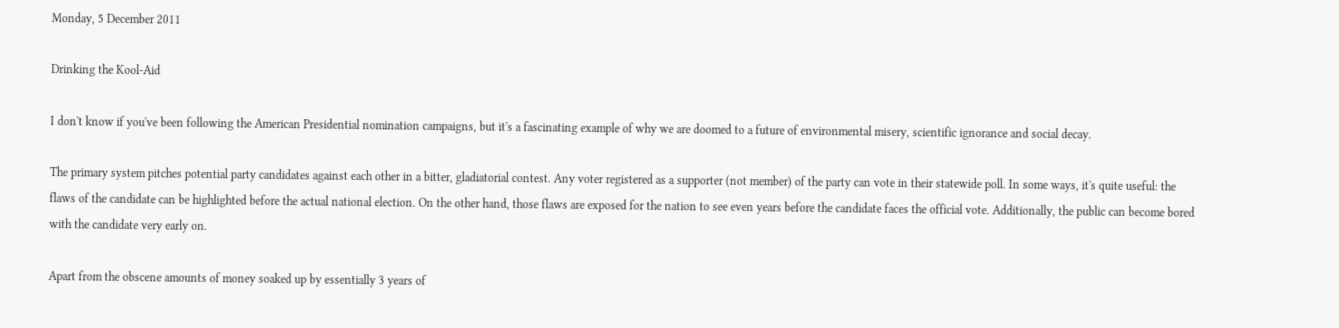Monday, 5 December 2011

Drinking the Kool-Aid

I don't know if you've been following the American Presidential nomination campaigns, but it's a fascinating example of why we are doomed to a future of environmental misery, scientific ignorance and social decay.

The primary system pitches potential party candidates against each other in a bitter, gladiatorial contest. Any voter registered as a supporter (not member) of the party can vote in their statewide poll. In some ways, it's quite useful: the flaws of the candidate can be highlighted before the actual national election. On the other hand, those flaws are exposed for the nation to see even years before the candidate faces the official vote. Additionally, the public can become bored with the candidate very early on.

Apart from the obscene amounts of money soaked up by essentially 3 years of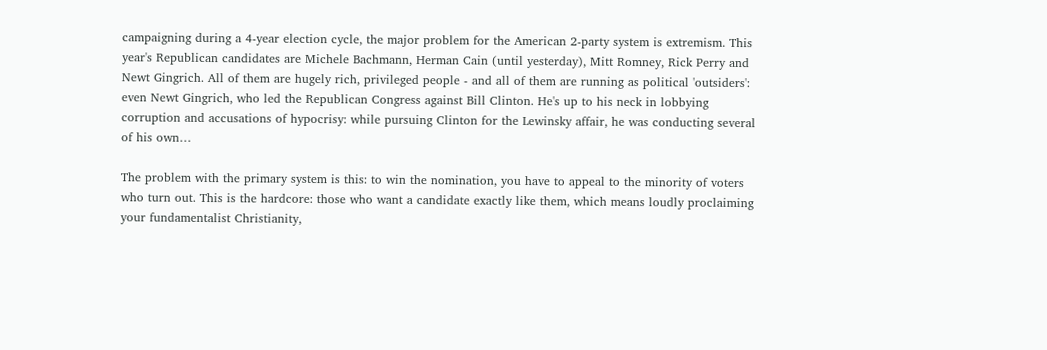campaigning during a 4-year election cycle, the major problem for the American 2-party system is extremism. This year's Republican candidates are Michele Bachmann, Herman Cain (until yesterday), Mitt Romney, Rick Perry and Newt Gingrich. All of them are hugely rich, privileged people - and all of them are running as political 'outsiders': even Newt Gingrich, who led the Republican Congress against Bill Clinton. He's up to his neck in lobbying corruption and accusations of hypocrisy: while pursuing Clinton for the Lewinsky affair, he was conducting several of his own…

The problem with the primary system is this: to win the nomination, you have to appeal to the minority of voters who turn out. This is the hardcore: those who want a candidate exactly like them, which means loudly proclaiming your fundamentalist Christianity,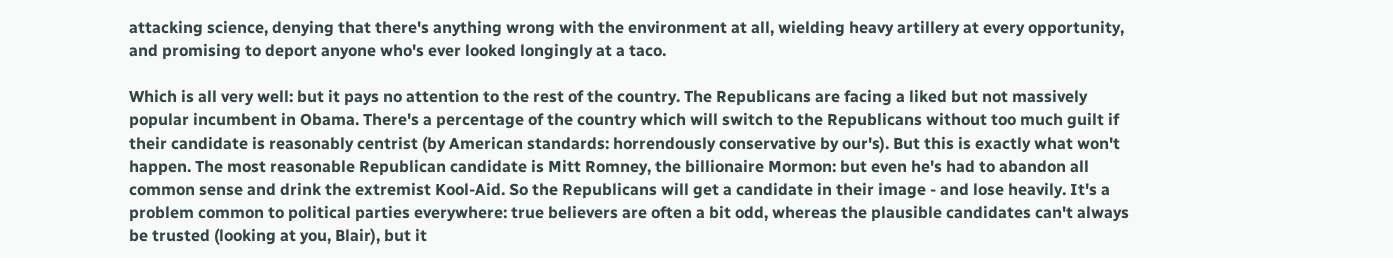attacking science, denying that there's anything wrong with the environment at all, wielding heavy artillery at every opportunity, and promising to deport anyone who's ever looked longingly at a taco.

Which is all very well: but it pays no attention to the rest of the country. The Republicans are facing a liked but not massively popular incumbent in Obama. There's a percentage of the country which will switch to the Republicans without too much guilt if their candidate is reasonably centrist (by American standards: horrendously conservative by our's). But this is exactly what won't happen. The most reasonable Republican candidate is Mitt Romney, the billionaire Mormon: but even he's had to abandon all common sense and drink the extremist Kool-Aid. So the Republicans will get a candidate in their image - and lose heavily. It's a problem common to political parties everywhere: true believers are often a bit odd, whereas the plausible candidates can't always be trusted (looking at you, Blair), but it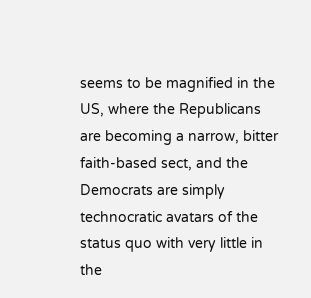seems to be magnified in the US, where the Republicans are becoming a narrow, bitter faith-based sect, and the Democrats are simply technocratic avatars of the status quo with very little in the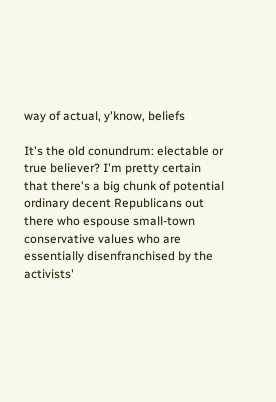way of actual, y'know, beliefs

It's the old conundrum: electable or true believer? I'm pretty certain that there's a big chunk of potential ordinary decent Republicans out there who espouse small-town conservative values who are essentially disenfranchised by the activists'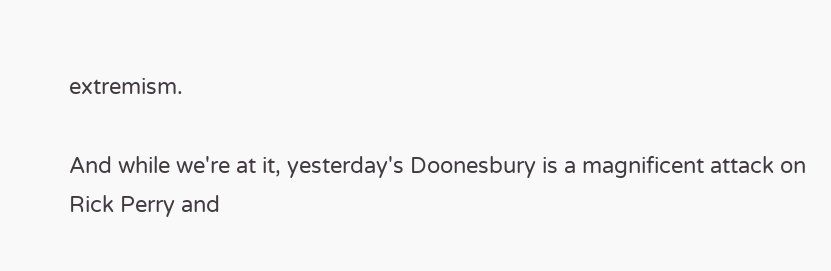extremism.

And while we're at it, yesterday's Doonesbury is a magnificent attack on Rick Perry and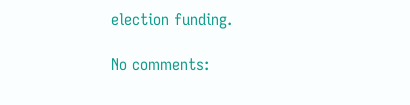election funding.

No comments: